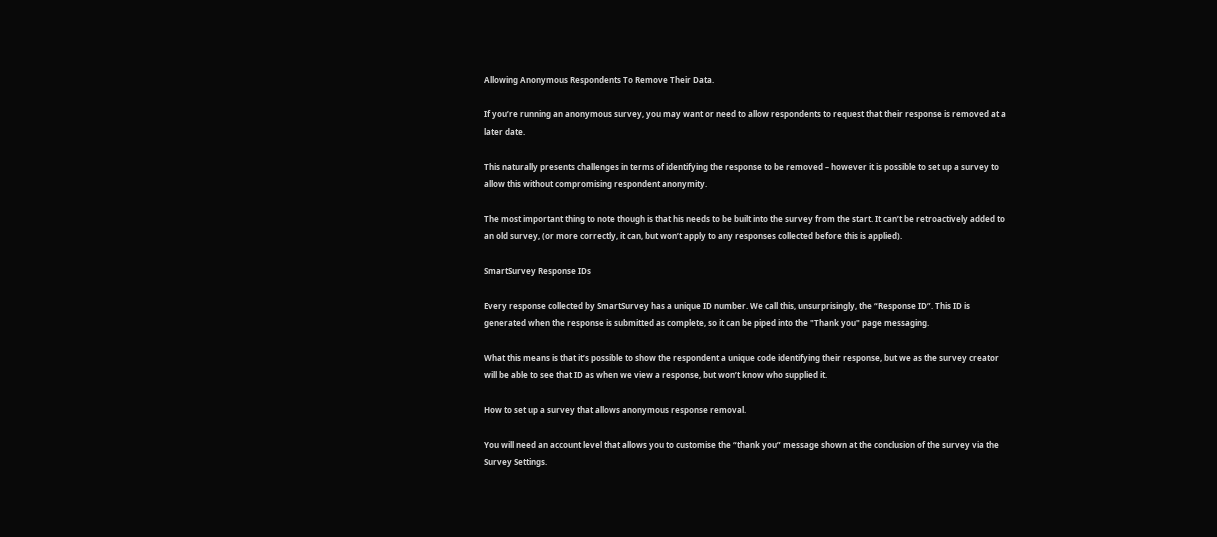Allowing Anonymous Respondents To Remove Their Data.

If you’re running an anonymous survey, you may want or need to allow respondents to request that their response is removed at a later date.

This naturally presents challenges in terms of identifying the response to be removed – however it is possible to set up a survey to allow this without compromising respondent anonymity.

The most important thing to note though is that his needs to be built into the survey from the start. It can’t be retroactively added to an old survey, (or more correctly, it can, but won’t apply to any responses collected before this is applied).

SmartSurvey Response IDs

Every response collected by SmartSurvey has a unique ID number. We call this, unsurprisingly, the “Response ID”. This ID is generated when the response is submitted as complete, so it can be piped into the "Thank you" page messaging.

What this means is that it’s possible to show the respondent a unique code identifying their response, but we as the survey creator will be able to see that ID as when we view a response, but won’t know who supplied it.

How to set up a survey that allows anonymous response removal.

You will need an account level that allows you to customise the “thank you” message shown at the conclusion of the survey via the Survey Settings.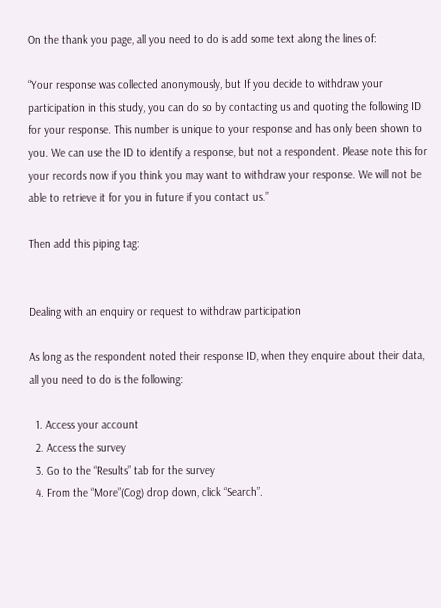On the thank you page, all you need to do is add some text along the lines of:

“Your response was collected anonymously, but If you decide to withdraw your participation in this study, you can do so by contacting us and quoting the following ID for your response. This number is unique to your response and has only been shown to you. We can use the ID to identify a response, but not a respondent. Please note this for your records now if you think you may want to withdraw your response. We will not be able to retrieve it for you in future if you contact us.”

Then add this piping tag:


Dealing with an enquiry or request to withdraw participation

As long as the respondent noted their response ID, when they enquire about their data, all you need to do is the following:

  1. Access your account
  2. Access the survey
  3. Go to the “Results” tab for the survey
  4. From the “More”(Cog) drop down, click “Search”.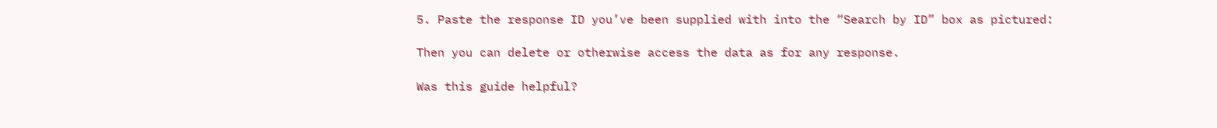5. Paste the response ID you’ve been supplied with into the “Search by ID” box as pictured:

Then you can delete or otherwise access the data as for any response.

Was this guide helpful?